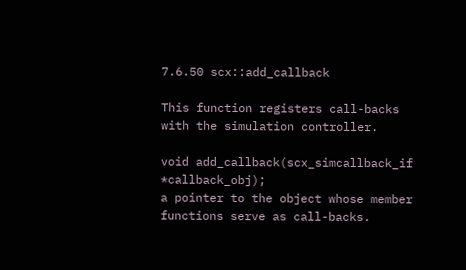7.6.50 scx::add_callback

This function registers call-backs with the simulation controller.

void add_callback(scx_simcallback_if *callback_obj);
a pointer to the object whose member functions serve as call-backs.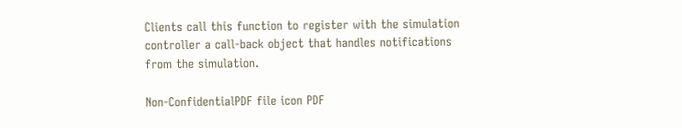Clients call this function to register with the simulation controller a call-back object that handles notifications from the simulation.

Non-ConfidentialPDF file icon PDF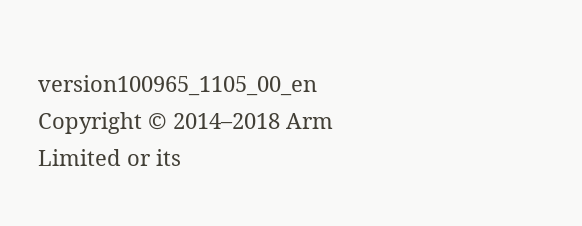version100965_1105_00_en
Copyright © 2014–2018 Arm Limited or its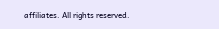affiliates. All rights reserved.